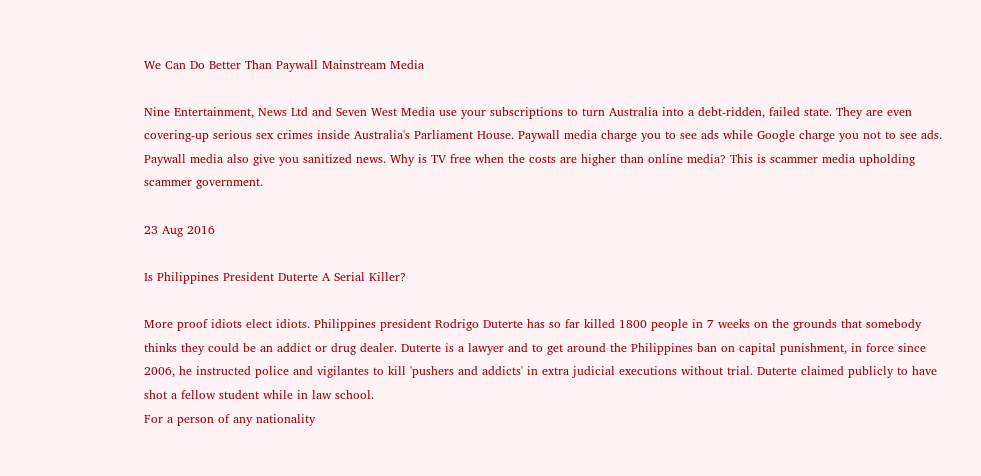We Can Do Better Than Paywall Mainstream Media

Nine Entertainment, News Ltd and Seven West Media use your subscriptions to turn Australia into a debt-ridden, failed state. They are even covering-up serious sex crimes inside Australia's Parliament House. Paywall media charge you to see ads while Google charge you not to see ads. Paywall media also give you sanitized news. Why is TV free when the costs are higher than online media? This is scammer media upholding scammer government.

23 Aug 2016

Is Philippines President Duterte A Serial Killer?

More proof idiots elect idiots. Philippines president Rodrigo Duterte has so far killed 1800 people in 7 weeks on the grounds that somebody thinks they could be an addict or drug dealer. Duterte is a lawyer and to get around the Philippines ban on capital punishment, in force since 2006, he instructed police and vigilantes to kill 'pushers and addicts' in extra judicial executions without trial. Duterte claimed publicly to have shot a fellow student while in law school.
For a person of any nationality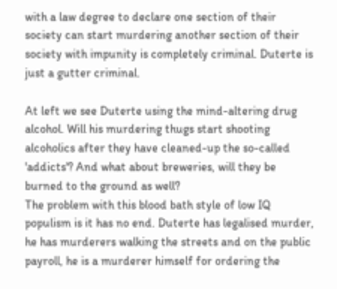with a law degree to declare one section of their society can start murdering another section of their society with impunity is completely criminal. Duterte is just a gutter criminal.

At left we see Duterte using the mind-altering drug alcohol. Will his murdering thugs start shooting alcoholics after they have cleaned-up the so-called 'addicts'? And what about breweries, will they be burned to the ground as well?
The problem with this blood bath style of low IQ populism is it has no end. Duterte has legalised murder, he has murderers walking the streets and on the public payroll, he is a murderer himself for ordering the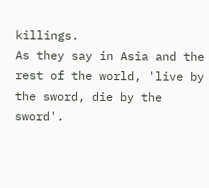killings.
As they say in Asia and the rest of the world, 'live by the sword, die by the sword'.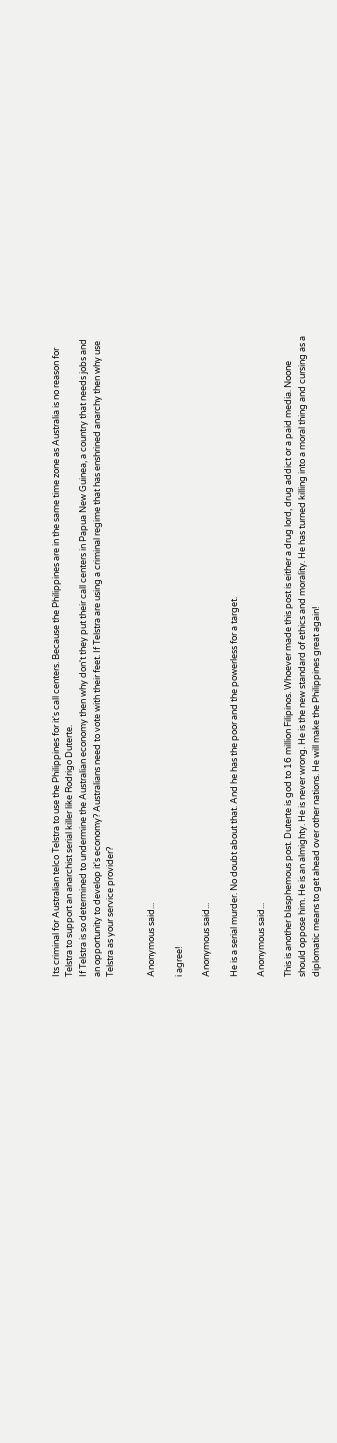Its criminal for Australian telco Telstra to use the Philippines for it's call centers. Because the Philippines are in the same time zone as Australia is no reason for Telstra to support an anarchist serial killer like Rodrigo Duterte.
If Telstra is so determined to undermine the Australian economy then why don't they put their call centers in Papua New Guinea, a country that needs jobs and an opportunity to develop it's economy? Australians need to vote with their feet. If Telstra are using a criminal regime that has enshrined anarchy then why use Telstra as your service provider?


Anonymous said...

i agree!

Anonymous said...

He is a serial murder. No doubt about that. And he has the poor and the powerless for a target.

Anonymous said...

This is another blasphemous post. Duterte is god to 16 million Filipinos. Whoever made this post is either a drug lord, drug addict or a paid media. Noone should oppose him. He is an almighty. He is never wrong. He is the new standard of ethics and morality. He has turned killing into a moral thing and cursing as a diplomatic means to get ahead over other nations. He will make the Philippines great again!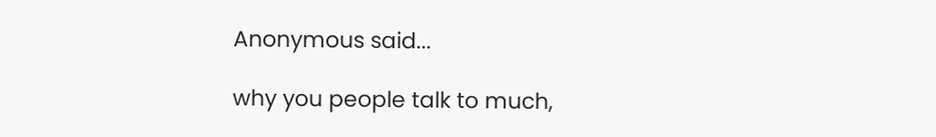Anonymous said...

why you people talk to much,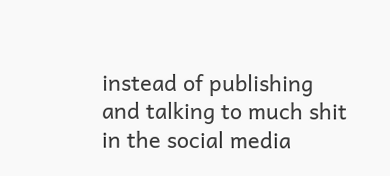instead of publishing and talking to much shit in the social media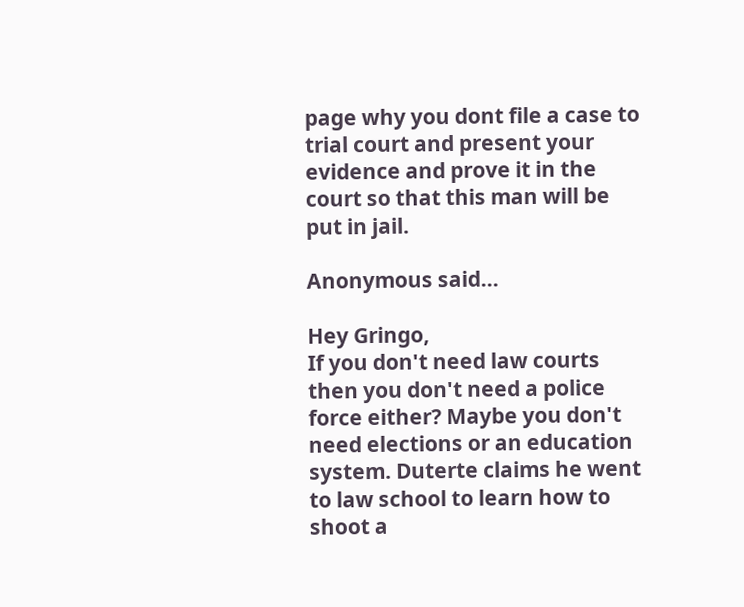page why you dont file a case to trial court and present your evidence and prove it in the court so that this man will be put in jail.

Anonymous said...

Hey Gringo,
If you don't need law courts then you don't need a police force either? Maybe you don't need elections or an education system. Duterte claims he went to law school to learn how to shoot a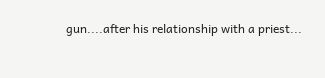gun....after his relationship with a priest...